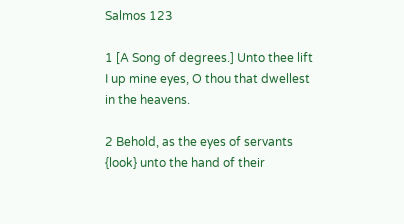Salmos 123

1 [A Song of degrees.] Unto thee lift I up mine eyes, O thou that dwellest in the heavens.

2 Behold, as the eyes of servants {look} unto the hand of their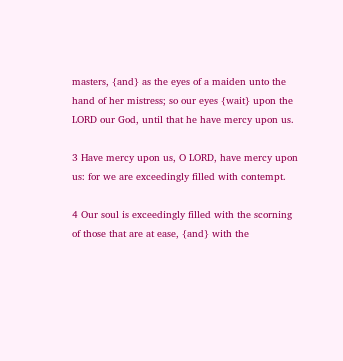masters, {and} as the eyes of a maiden unto the hand of her mistress; so our eyes {wait} upon the LORD our God, until that he have mercy upon us.

3 Have mercy upon us, O LORD, have mercy upon us: for we are exceedingly filled with contempt.

4 Our soul is exceedingly filled with the scorning of those that are at ease, {and} with the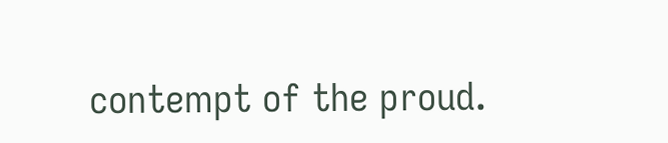contempt of the proud.